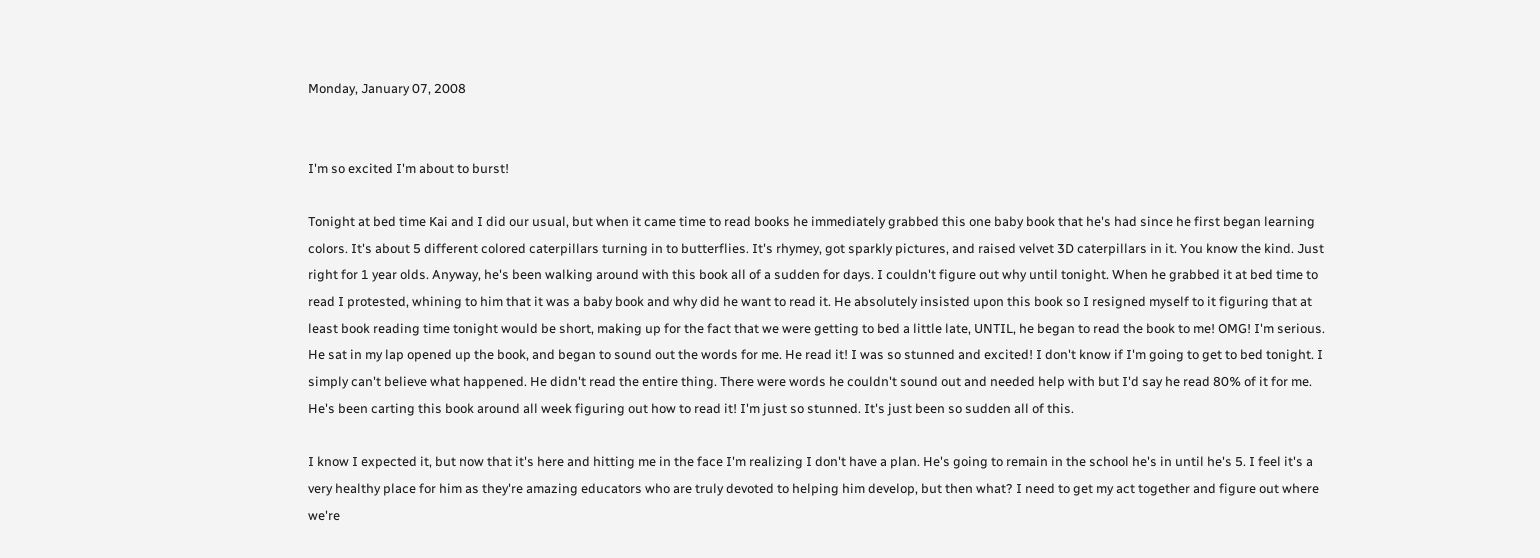Monday, January 07, 2008


I'm so excited I'm about to burst!

Tonight at bed time Kai and I did our usual, but when it came time to read books he immediately grabbed this one baby book that he's had since he first began learning colors. It's about 5 different colored caterpillars turning in to butterflies. It's rhymey, got sparkly pictures, and raised velvet 3D caterpillars in it. You know the kind. Just right for 1 year olds. Anyway, he's been walking around with this book all of a sudden for days. I couldn't figure out why until tonight. When he grabbed it at bed time to read I protested, whining to him that it was a baby book and why did he want to read it. He absolutely insisted upon this book so I resigned myself to it figuring that at least book reading time tonight would be short, making up for the fact that we were getting to bed a little late, UNTIL, he began to read the book to me! OMG! I'm serious. He sat in my lap opened up the book, and began to sound out the words for me. He read it! I was so stunned and excited! I don't know if I'm going to get to bed tonight. I simply can't believe what happened. He didn't read the entire thing. There were words he couldn't sound out and needed help with but I'd say he read 80% of it for me. He's been carting this book around all week figuring out how to read it! I'm just so stunned. It's just been so sudden all of this.

I know I expected it, but now that it's here and hitting me in the face I'm realizing I don't have a plan. He's going to remain in the school he's in until he's 5. I feel it's a very healthy place for him as they're amazing educators who are truly devoted to helping him develop, but then what? I need to get my act together and figure out where we're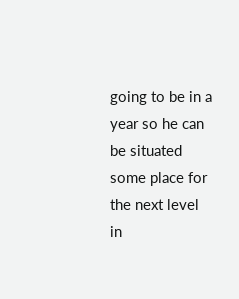going to be in a year so he can be situated some place for the next level in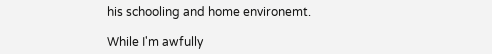his schooling and home environemt.

While I'm awfully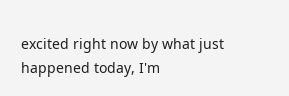excited right now by what just happened today, I'm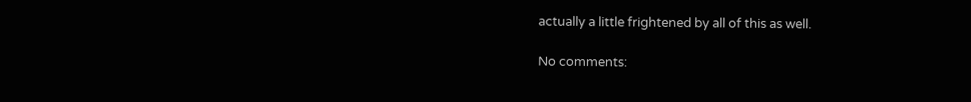actually a little frightened by all of this as well.

No comments: